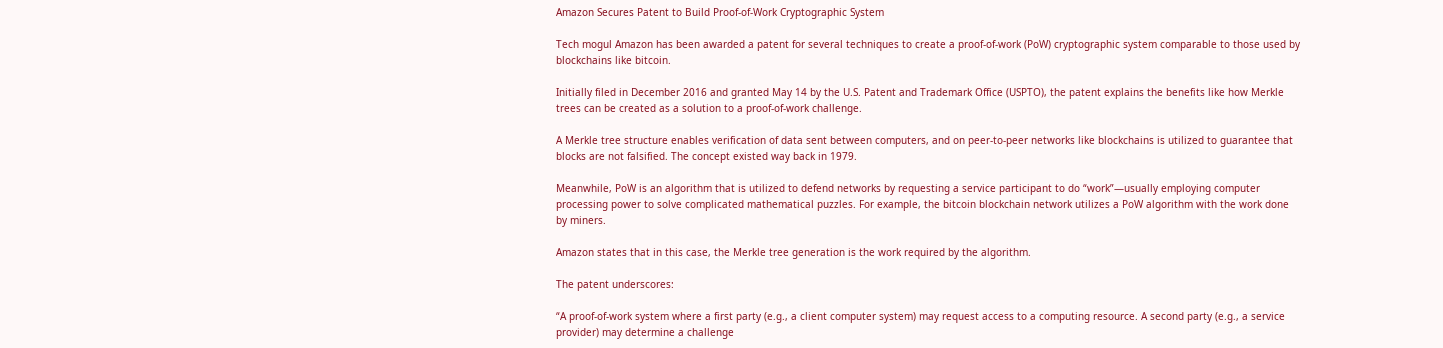Amazon Secures Patent to Build Proof-of-Work Cryptographic System

Tech mogul Amazon has been awarded a patent for several techniques to create a proof-of-work (PoW) cryptographic system comparable to those used by blockchains like bitcoin.

Initially filed in December 2016 and granted May 14 by the U.S. Patent and Trademark Office (USPTO), the patent explains the benefits like how Merkle trees can be created as a solution to a proof-of-work challenge.

A Merkle tree structure enables verification of data sent between computers, and on peer-to-peer networks like blockchains is utilized to guarantee that blocks are not falsified. The concept existed way back in 1979.

Meanwhile, PoW is an algorithm that is utilized to defend networks by requesting a service participant to do “work”—usually employing computer processing power to solve complicated mathematical puzzles. For example, the bitcoin blockchain network utilizes a PoW algorithm with the work done by miners.

Amazon states that in this case, the Merkle tree generation is the work required by the algorithm.

The patent underscores:

“A proof-of-work system where a first party (e.g., a client computer system) may request access to a computing resource. A second party (e.g., a service provider) may determine a challenge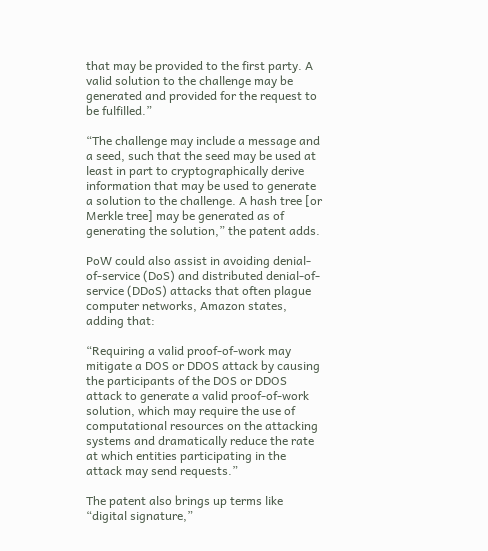that may be provided to the first party. A valid solution to the challenge may be generated and provided for the request to be fulfilled.”

“The challenge may include a message and a seed, such that the seed may be used at least in part to cryptographically derive information that may be used to generate a solution to the challenge. A hash tree [or Merkle tree] may be generated as of generating the solution,” the patent adds.

PoW could also assist in avoiding denial-of-service (DoS) and distributed denial-of-service (DDoS) attacks that often plague computer networks, Amazon states, adding that:

“Requiring a valid proof-of-work may mitigate a DOS or DDOS attack by causing the participants of the DOS or DDOS attack to generate a valid proof-of-work solution, which may require the use of computational resources on the attacking systems and dramatically reduce the rate at which entities participating in the attack may send requests.”

The patent also brings up terms like “digital signature,”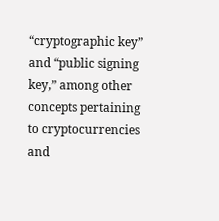“cryptographic key” and “public signing key,” among other concepts pertaining to cryptocurrencies and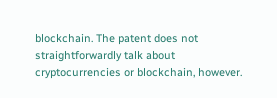blockchain. The patent does not straightforwardly talk about cryptocurrencies or blockchain, however.